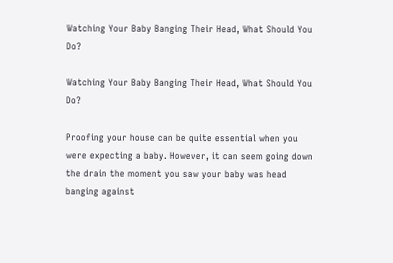Watching Your Baby Banging Their Head, What Should You Do?

Watching Your Baby Banging Their Head, What Should You Do?

Proofing your house can be quite essential when you were expecting a baby. However, it can seem going down the drain the moment you saw your baby was head banging against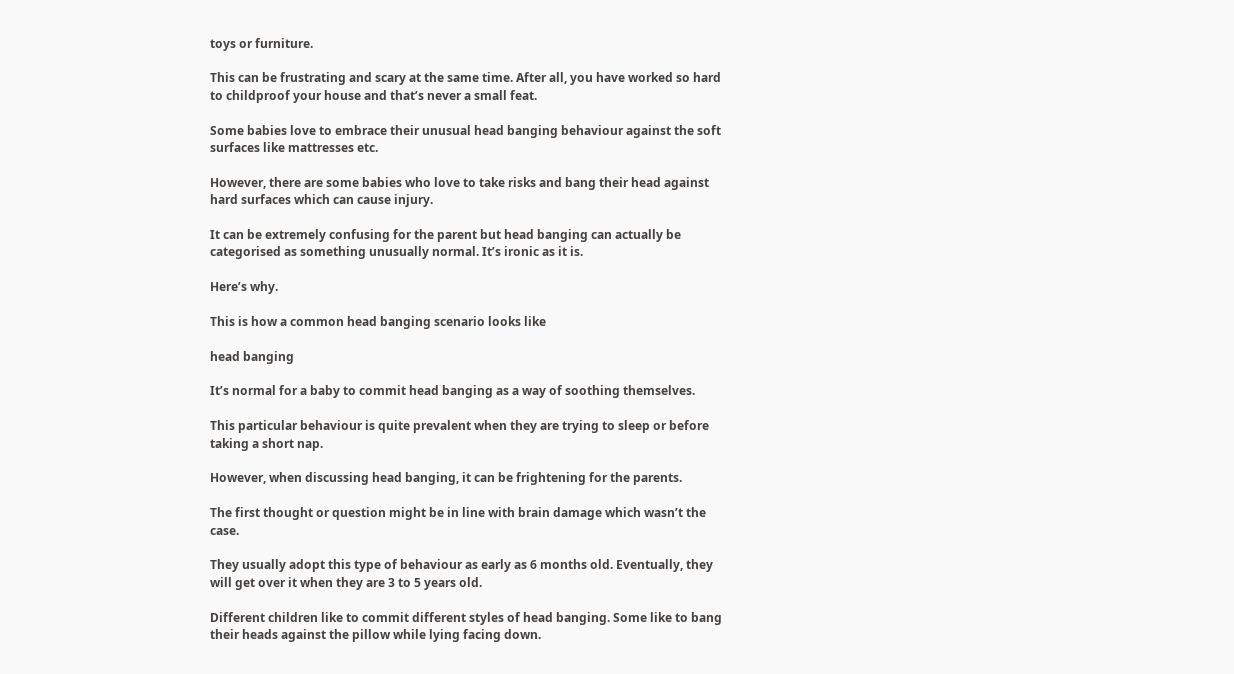toys or furniture.

This can be frustrating and scary at the same time. After all, you have worked so hard to childproof your house and that’s never a small feat.

Some babies love to embrace their unusual head banging behaviour against the soft surfaces like mattresses etc.

However, there are some babies who love to take risks and bang their head against hard surfaces which can cause injury.

It can be extremely confusing for the parent but head banging can actually be categorised as something unusually normal. It’s ironic as it is.

Here’s why.

This is how a common head banging scenario looks like

head banging

It’s normal for a baby to commit head banging as a way of soothing themselves.

This particular behaviour is quite prevalent when they are trying to sleep or before taking a short nap.

However, when discussing head banging, it can be frightening for the parents.

The first thought or question might be in line with brain damage which wasn’t the case.

They usually adopt this type of behaviour as early as 6 months old. Eventually, they will get over it when they are 3 to 5 years old.

Different children like to commit different styles of head banging. Some like to bang their heads against the pillow while lying facing down.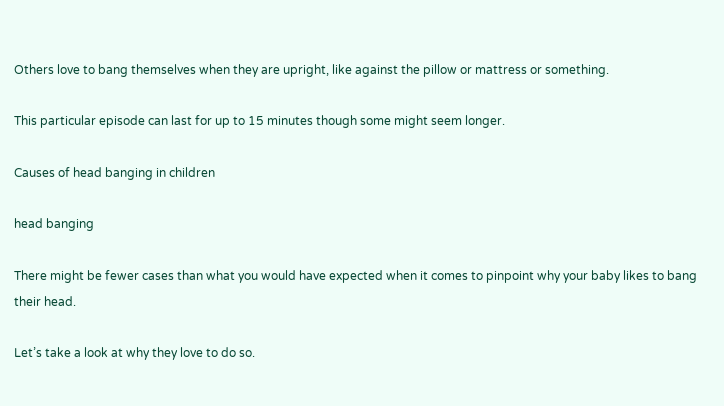Others love to bang themselves when they are upright, like against the pillow or mattress or something.

This particular episode can last for up to 15 minutes though some might seem longer.

Causes of head banging in children

head banging

There might be fewer cases than what you would have expected when it comes to pinpoint why your baby likes to bang their head.

Let’s take a look at why they love to do so.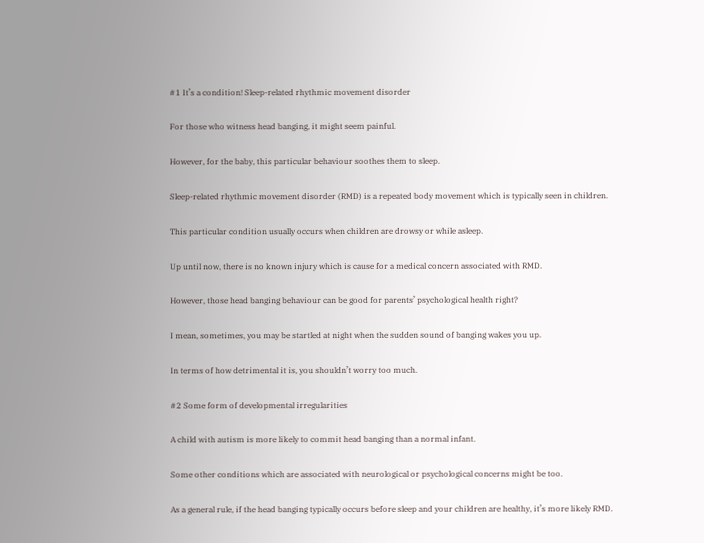#1 It’s a condition! Sleep-related rhythmic movement disorder

For those who witness head banging, it might seem painful.

However, for the baby, this particular behaviour soothes them to sleep.

Sleep-related rhythmic movement disorder (RMD) is a repeated body movement which is typically seen in children.

This particular condition usually occurs when children are drowsy or while asleep.

Up until now, there is no known injury which is cause for a medical concern associated with RMD.

However, those head banging behaviour can be good for parents’ psychological health right?

I mean, sometimes, you may be startled at night when the sudden sound of banging wakes you up.

In terms of how detrimental it is, you shouldn’t worry too much.

#2 Some form of developmental irregularities

A child with autism is more likely to commit head banging than a normal infant.

Some other conditions which are associated with neurological or psychological concerns might be too.

As a general rule, if the head banging typically occurs before sleep and your children are healthy, it’s more likely RMD.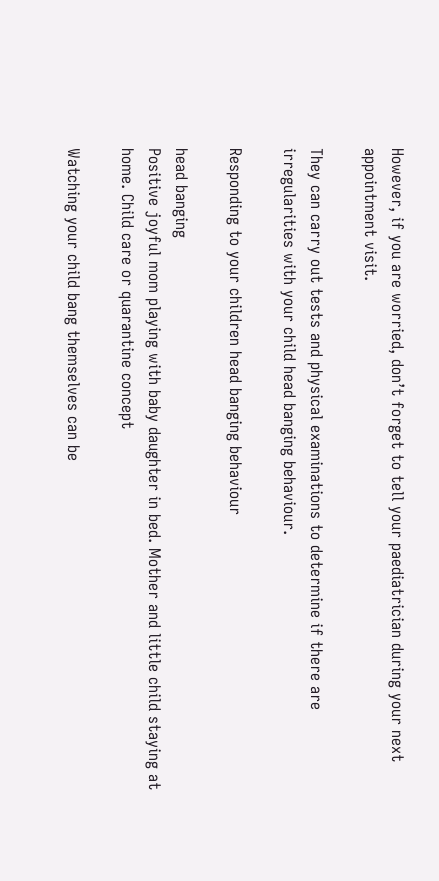However, if you are worried, don’t forget to tell your paediatrician during your next appointment visit.

They can carry out tests and physical examinations to determine if there are irregularities with your child head banging behaviour.

Responding to your children head banging behaviour

head banging
Positive joyful mom playing with baby daughter in bed. Mother and little child staying at home. Child care or quarantine concept

Watching your child bang themselves can be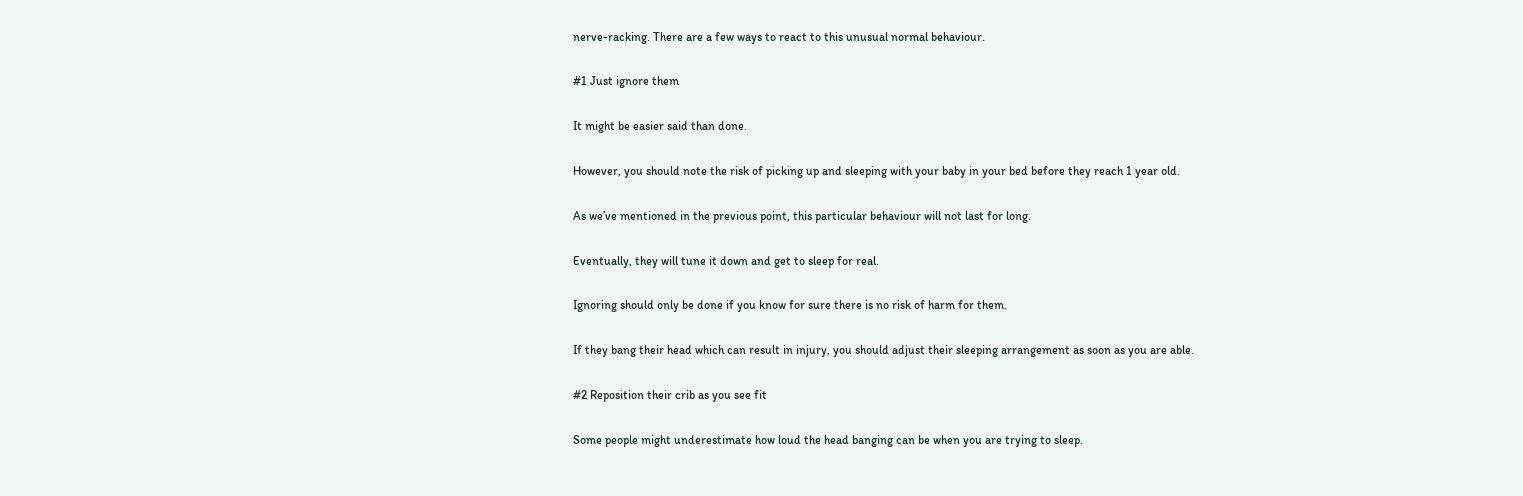nerve-racking. There are a few ways to react to this unusual normal behaviour.

#1 Just ignore them

It might be easier said than done.

However, you should note the risk of picking up and sleeping with your baby in your bed before they reach 1 year old.

As we’ve mentioned in the previous point, this particular behaviour will not last for long.

Eventually, they will tune it down and get to sleep for real.

Ignoring should only be done if you know for sure there is no risk of harm for them.

If they bang their head which can result in injury, you should adjust their sleeping arrangement as soon as you are able.

#2 Reposition their crib as you see fit

Some people might underestimate how loud the head banging can be when you are trying to sleep.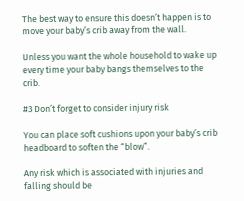The best way to ensure this doesn’t happen is to move your baby’s crib away from the wall.

Unless you want the whole household to wake up every time your baby bangs themselves to the crib.

#3 Don’t forget to consider injury risk

You can place soft cushions upon your baby’s crib headboard to soften the “blow”.

Any risk which is associated with injuries and falling should be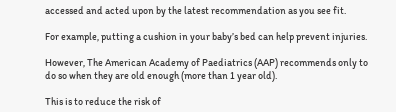accessed and acted upon by the latest recommendation as you see fit.

For example, putting a cushion in your baby’s bed can help prevent injuries.

However, The American Academy of Paediatrics (AAP) recommends only to do so when they are old enough (more than 1 year old).

This is to reduce the risk of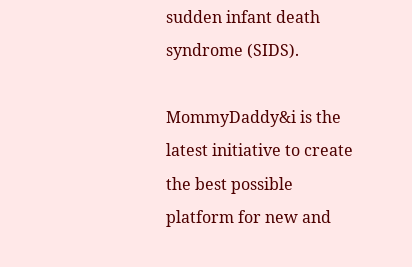sudden infant death syndrome (SIDS).

MommyDaddy&i is the latest initiative to create the best possible platform for new and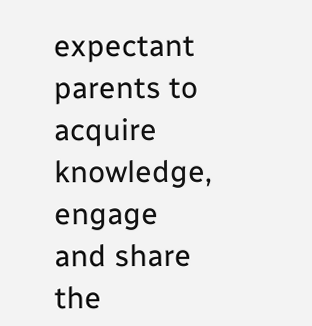expectant parents to acquire knowledge, engage and share the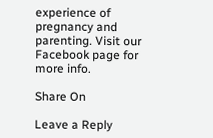experience of pregnancy and parenting. Visit our Facebook page for more info.

Share On

Leave a Reply